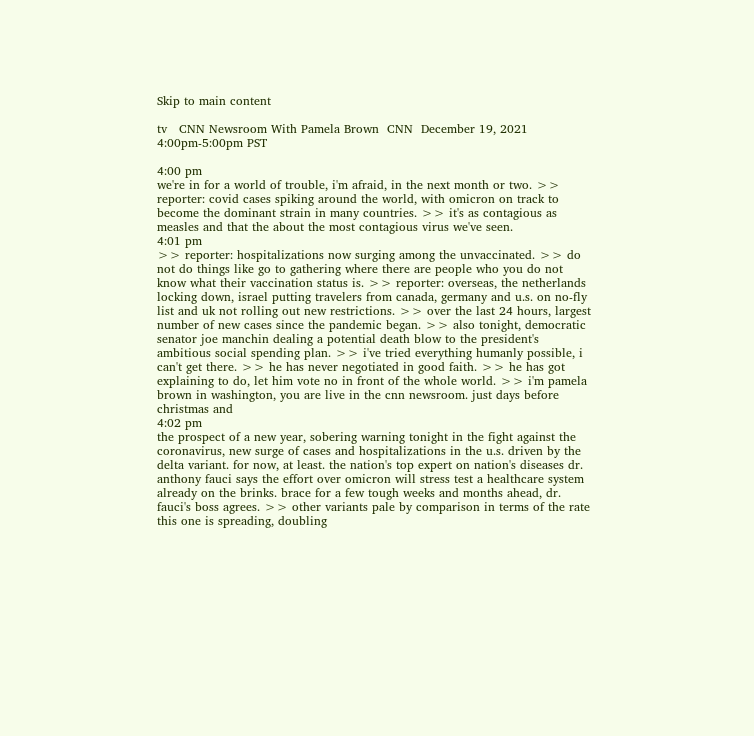Skip to main content

tv   CNN Newsroom With Pamela Brown  CNN  December 19, 2021 4:00pm-5:00pm PST

4:00 pm
we're in for a world of trouble, i'm afraid, in the next month or two. >> reporter: covid cases spiking around the world, with omicron on track to become the dominant strain in many countries. >> it's as contagious as measles and that the about the most contagious virus we've seen.
4:01 pm
>> reporter: hospitalizations now surging among the unvaccinated. >> do not do things like go to gathering where there are people who you do not know what their vaccination status is. >> reporter: overseas, the netherlands locking down, israel putting travelers from canada, germany and u.s. on no-fly list and uk not rolling out new restrictions. >> over the last 24 hours, largest number of new cases since the pandemic began. >> also tonight, democratic senator joe manchin dealing a potential death blow to the president's ambitious social spending plan. >> i've tried everything humanly possible, i can't get there. >> he has never negotiated in good faith. >> he has got explaining to do, let him vote no in front of the whole world. >> i'm pamela brown in washington, you are live in the cnn newsroom. just days before christmas and
4:02 pm
the prospect of a new year, sobering warning tonight in the fight against the coronavirus, new surge of cases and hospitalizations in the u.s. driven by the delta variant. for now, at least. the nation's top expert on nation's diseases dr. anthony fauci says the effort over omicron will stress test a healthcare system already on the brinks. brace for a few tough weeks and months ahead, dr. fauci's boss agrees. >> other variants pale by comparison in terms of the rate this one is spreading, doubling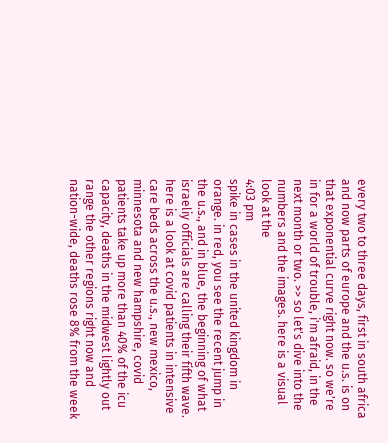every two to three days, first in south africa and now parts of europe and the u.s. is on that exponential curve right now. so we're in for a world of trouble, i'm afraid, in the next month or two. >> so let's dive into the numbers and the images. here is a visual look at the
4:03 pm
spike in cases in the united kingdom in orange. in red, you see the recent jump in the u.s., and in blue, the beginning of what israeliy officials are calling their fifth wave. here is a look at covid patients in intensive care beds across the u.s., new mexico, minnesota and new hampshire, covid patients take up more than 40% of the icu capacity, deaths in the midwest lightly out range the other regions right now and nation-wide, deaths rose 8% from the week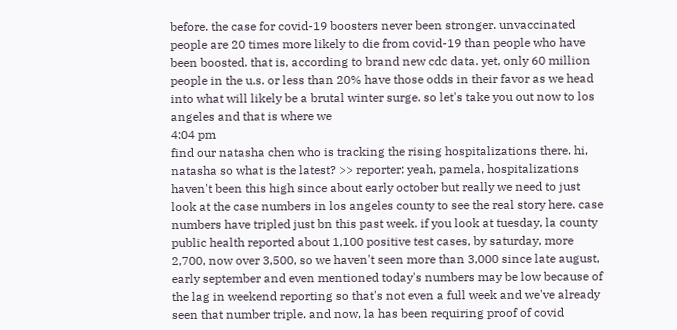before. the case for covid-19 boosters never been stronger. unvaccinated people are 20 times more likely to die from covid-19 than people who have been boosted. that is, according to brand new cdc data. yet, only 60 million people in the u.s. or less than 20% have those odds in their favor as we head into what will likely be a brutal winter surge. so let's take you out now to los angeles and that is where we
4:04 pm
find our natasha chen who is tracking the rising hospitalizations there. hi, natasha so what is the latest? >> reporter: yeah, pamela, hospitalizations haven't been this high since about early october but really we need to just look at the case numbers in los angeles county to see the real story here. case numbers have tripled just bn this past week. if you look at tuesday, la county public health reported about 1,100 positive test cases, by saturday, more 2,700, now over 3,500, so we haven't seen more than 3,000 since late august, early september and even mentioned today's numbers may be low because of the lag in weekend reporting so that's not even a full week and we've already seen that number triple. and now, la has been requiring proof of covid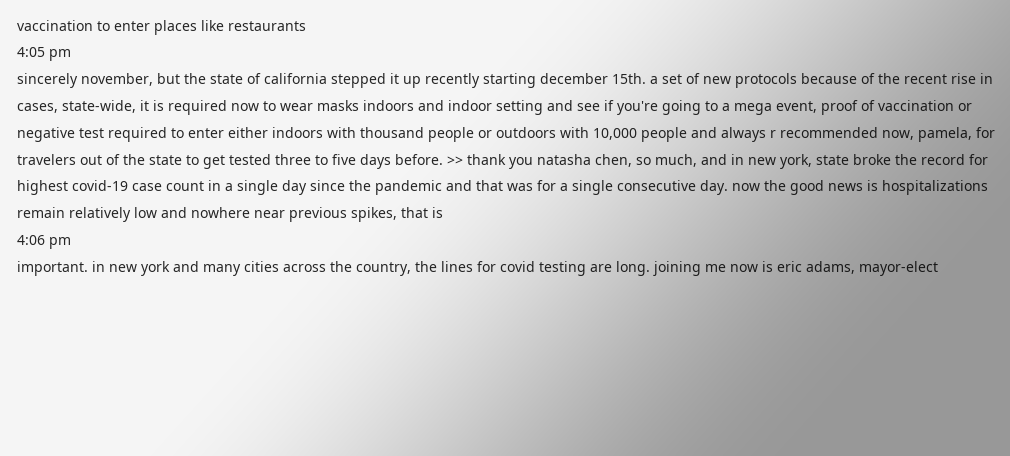vaccination to enter places like restaurants
4:05 pm
sincerely november, but the state of california stepped it up recently starting december 15th. a set of new protocols because of the recent rise in cases, state-wide, it is required now to wear masks indoors and indoor setting and see if you're going to a mega event, proof of vaccination or negative test required to enter either indoors with thousand people or outdoors with 10,000 people and always r recommended now, pamela, for travelers out of the state to get tested three to five days before. >> thank you natasha chen, so much, and in new york, state broke the record for highest covid-19 case count in a single day since the pandemic and that was for a single consecutive day. now the good news is hospitalizations remain relatively low and nowhere near previous spikes, that is
4:06 pm
important. in new york and many cities across the country, the lines for covid testing are long. joining me now is eric adams, mayor-elect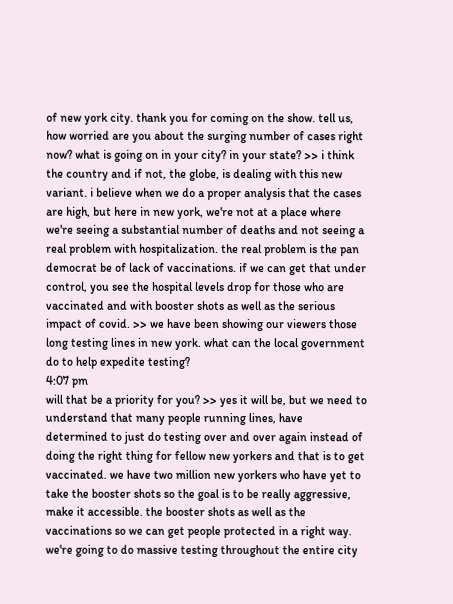of new york city. thank you for coming on the show. tell us, how worried are you about the surging number of cases right now? what is going on in your city? in your state? >> i think the country and if not, the globe, is dealing with this new variant. i believe when we do a proper analysis that the cases are high, but here in new york, we're not at a place where we're seeing a substantial number of deaths and not seeing a real problem with hospitalization. the real problem is the pan democrat be of lack of vaccinations. if we can get that under control, you see the hospital levels drop for those who are vaccinated and with booster shots as well as the serious impact of covid. >> we have been showing our viewers those long testing lines in new york. what can the local government do to help expedite testing?
4:07 pm
will that be a priority for you? >> yes it will be, but we need to understand that many people running lines, have determined to just do testing over and over again instead of doing the right thing for fellow new yorkers and that is to get vaccinated. we have two million new yorkers who have yet to take the booster shots so the goal is to be really aggressive, make it accessible. the booster shots as well as the vaccinations so we can get people protected in a right way. we're going to do massive testing throughout the entire city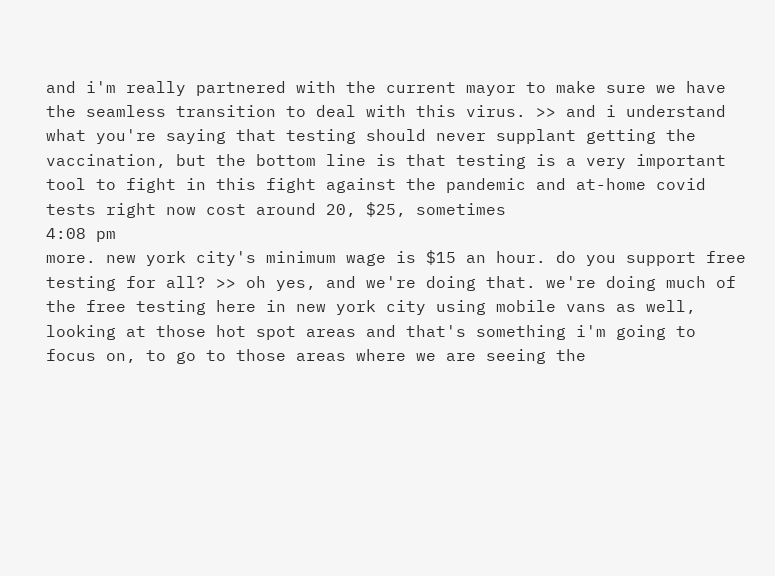and i'm really partnered with the current mayor to make sure we have the seamless transition to deal with this virus. >> and i understand what you're saying that testing should never supplant getting the vaccination, but the bottom line is that testing is a very important tool to fight in this fight against the pandemic and at-home covid tests right now cost around 20, $25, sometimes
4:08 pm
more. new york city's minimum wage is $15 an hour. do you support free testing for all? >> oh yes, and we're doing that. we're doing much of the free testing here in new york city using mobile vans as well, looking at those hot spot areas and that's something i'm going to focus on, to go to those areas where we are seeing the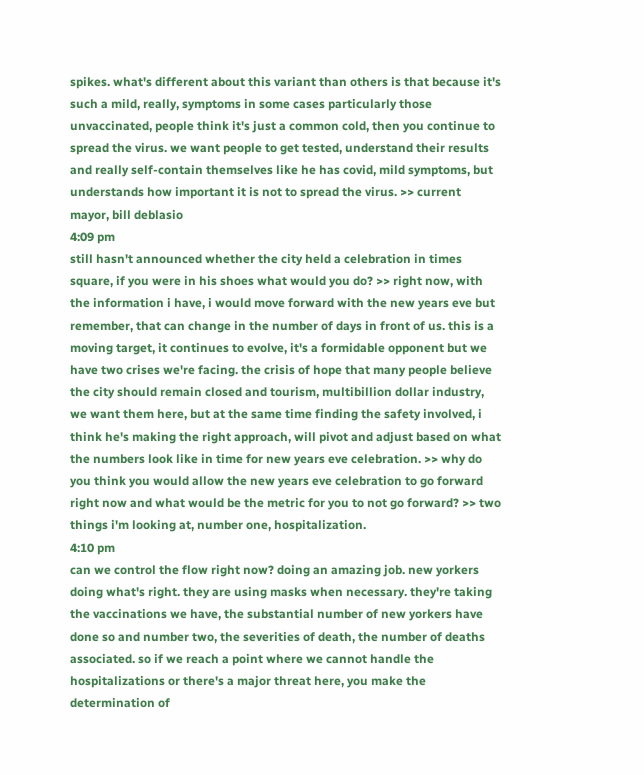spikes. what's different about this variant than others is that because it's such a mild, really, symptoms in some cases particularly those unvaccinated, people think it's just a common cold, then you continue to spread the virus. we want people to get tested, understand their results and really self-contain themselves like he has covid, mild symptoms, but understands how important it is not to spread the virus. >> current mayor, bill deblasio
4:09 pm
still hasn't announced whether the city held a celebration in times square, if you were in his shoes what would you do? >> right now, with the information i have, i would move forward with the new years eve but remember, that can change in the number of days in front of us. this is a moving target, it continues to evolve, it's a formidable opponent but we have two crises we're facing. the crisis of hope that many people believe the city should remain closed and tourism, multibillion dollar industry, we want them here, but at the same time finding the safety involved, i think he's making the right approach, will pivot and adjust based on what the numbers look like in time for new years eve celebration. >> why do you think you would allow the new years eve celebration to go forward right now and what would be the metric for you to not go forward? >> two things i'm looking at, number one, hospitalization.
4:10 pm
can we control the flow right now? doing an amazing job. new yorkers doing what's right. they are using masks when necessary. they're taking the vaccinations we have, the substantial number of new yorkers have done so and number two, the severities of death, the number of deaths associated. so if we reach a point where we cannot handle the hospitalizations or there's a major threat here, you make the determination of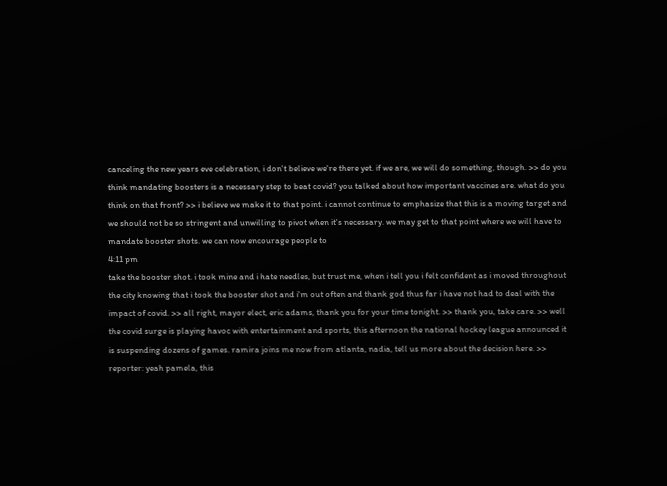canceling the new years eve celebration, i don't believe we're there yet. if we are, we will do something, though. >> do you think mandating boosters is a necessary step to beat covid? you talked about how important vaccines are. what do you think on that front? >> i believe we make it to that point. i cannot continue to emphasize that this is a moving target and we should not be so stringent and unwilling to pivot when it's necessary. we may get to that point where we will have to mandate booster shots. we can now encourage people to
4:11 pm
take the booster shot. i took mine and i hate needles, but trust me, when i tell you i felt confident as i moved throughout the city knowing that i took the booster shot and i'm out often and thank god thus far i have not had to deal with the impact of covid. >> all right, mayor elect, eric adams, thank you for your time tonight. >> thank you, take care. >> well the covid surge is playing havoc with entertainment and sports, this afternoon the national hockey league announced it is suspending dozens of games. ramira joins me now from atlanta, nadia, tell us more about the decision here. >> reporter: yeah pamela, this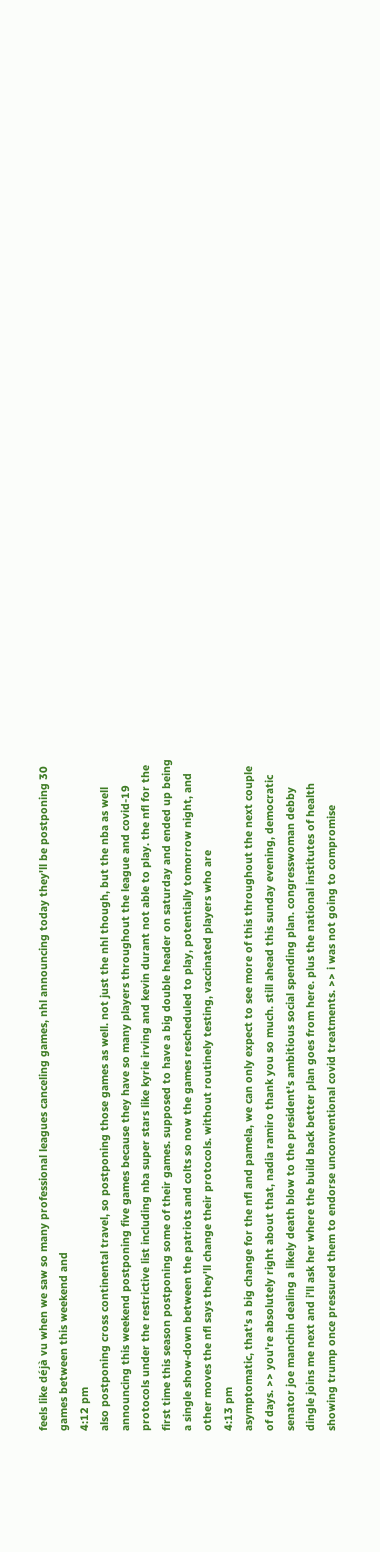feels like déjà vu when we saw so many professional leagues canceling games, nhl announcing today they'll be postponing 30 games between this weekend and
4:12 pm
also postponing cross continental travel, so postponing those games as well. not just the nhl though, but the nba as well announcing this weekend postponing five games because they have so many players throughout the league and covid-19 protocols under the restrictive list including nba super stars like kyrie irving and kevin durant not able to play. the nfl for the first time this season postponing some of their games. supposed to have a big double header on saturday and ended up being a single show-down between the patriots and colts so now the games rescheduled to play, potentially tomorrow night, and other moves the nfl says they'll change their protocols. without routinely testing, vaccinated players who are
4:13 pm
asymptomatic, that's a big change for the nfl and pamela, we can only expect to see more of this throughout the next couple of days. >> you're absolutely right about that, nadia ramiro thank you so much. still ahead this sunday evening, democratic senator joe manchin dealing a likely death blow to the president's ambitious social spending plan. congresswoman debby dingle joins me next and i'll ask her where the build back better plan goes from here. plus the national institutes of health showing trump once pressured them to endorse unconventional covid treatments. >> i was not going to compromise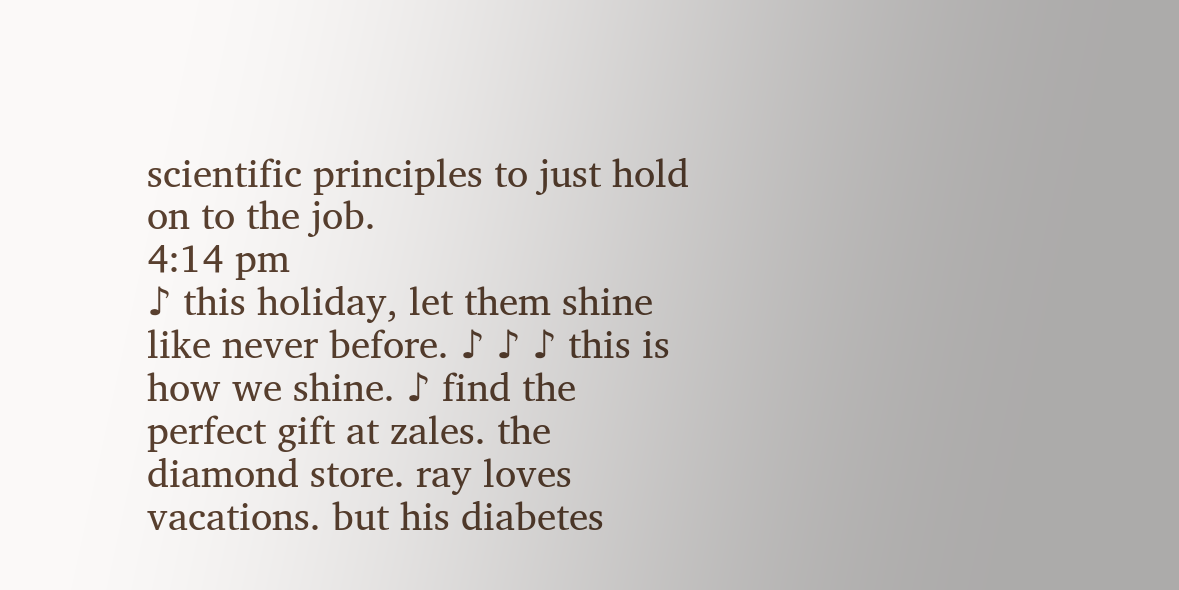scientific principles to just hold on to the job.
4:14 pm
♪ this holiday, let them shine like never before. ♪ ♪ ♪ this is how we shine. ♪ find the perfect gift at zales. the diamond store. ray loves vacations. but his diabetes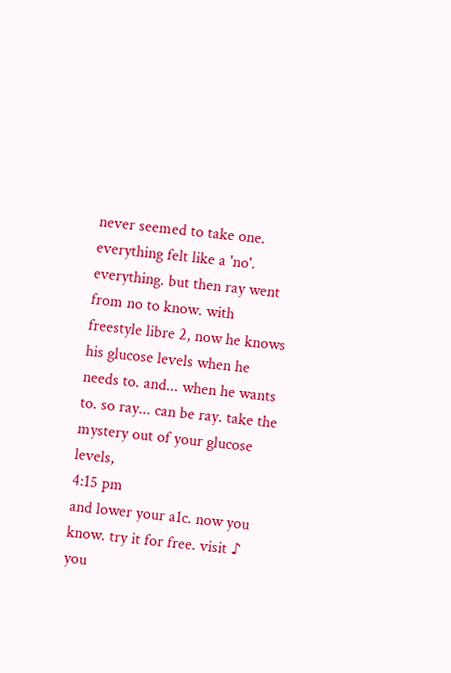never seemed to take one. everything felt like a 'no'. everything. but then ray went from no to know. with freestyle libre 2, now he knows his glucose levels when he needs to. and... when he wants to. so ray... can be ray. take the mystery out of your glucose levels,
4:15 pm
and lower your a1c. now you know. try it for free. visit ♪ you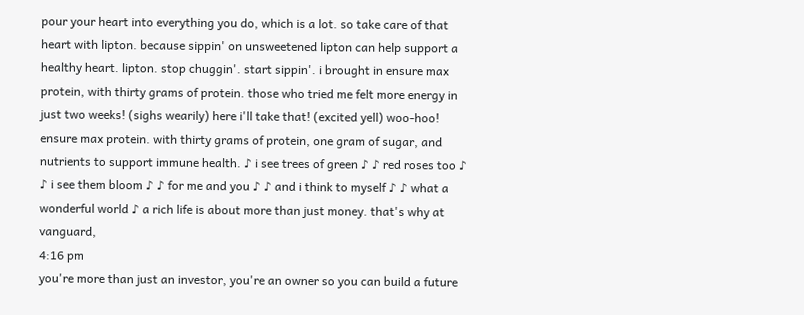pour your heart into everything you do, which is a lot. so take care of that heart with lipton. because sippin' on unsweetened lipton can help support a healthy heart. lipton. stop chuggin'. start sippin'. i brought in ensure max protein, with thirty grams of protein. those who tried me felt more energy in just two weeks! (sighs wearily) here i'll take that! (excited yell) woo-hoo! ensure max protein. with thirty grams of protein, one gram of sugar, and nutrients to support immune health. ♪ i see trees of green ♪ ♪ red roses too ♪ ♪ i see them bloom ♪ ♪ for me and you ♪ ♪ and i think to myself ♪ ♪ what a wonderful world ♪ a rich life is about more than just money. that's why at vanguard,
4:16 pm
you're more than just an investor, you're an owner so you can build a future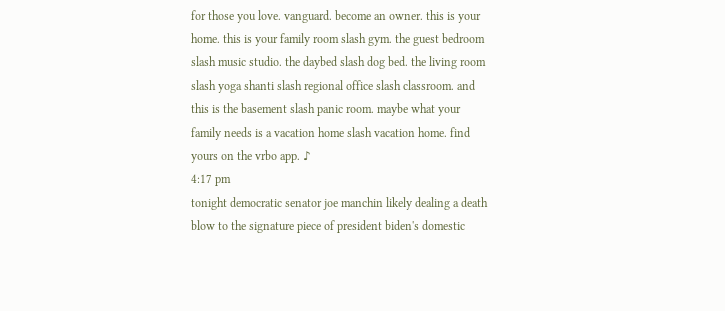for those you love. vanguard. become an owner. this is your home. this is your family room slash gym. the guest bedroom slash music studio. the daybed slash dog bed. the living room slash yoga shanti slash regional office slash classroom. and this is the basement slash panic room. maybe what your family needs is a vacation home slash vacation home. find yours on the vrbo app. ♪
4:17 pm
tonight democratic senator joe manchin likely dealing a death blow to the signature piece of president biden's domestic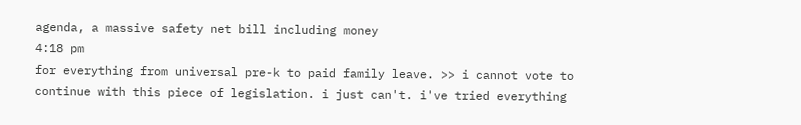agenda, a massive safety net bill including money
4:18 pm
for everything from universal pre-k to paid family leave. >> i cannot vote to continue with this piece of legislation. i just can't. i've tried everything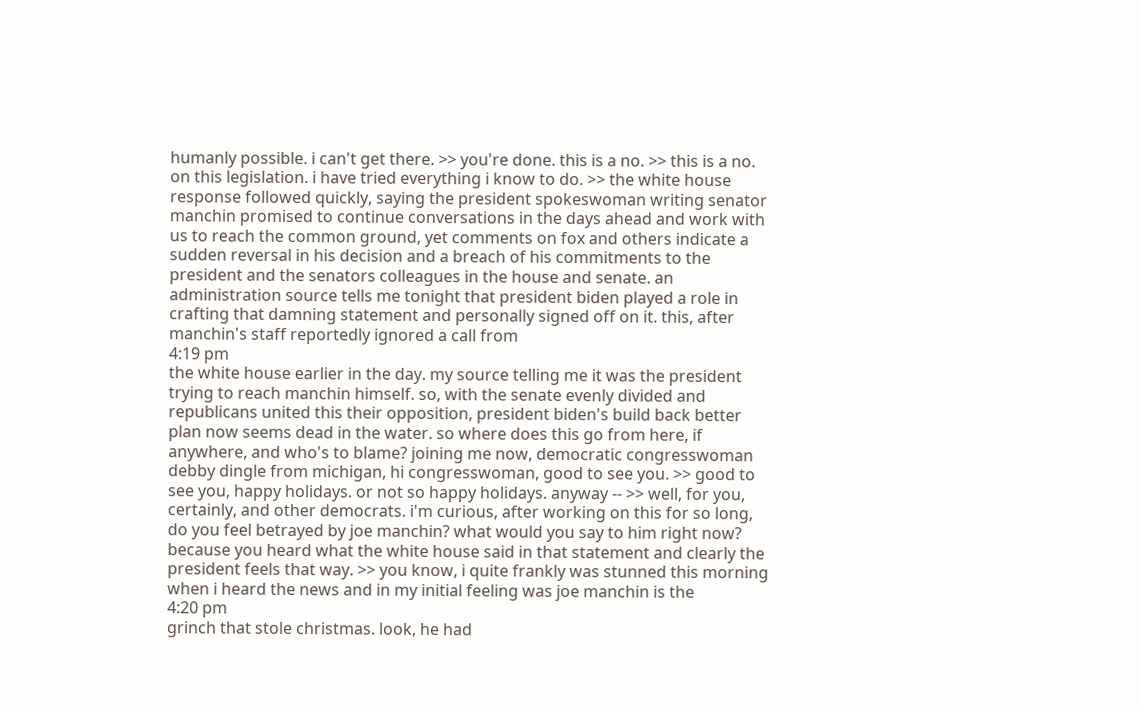humanly possible. i can't get there. >> you're done. this is a no. >> this is a no. on this legislation. i have tried everything i know to do. >> the white house response followed quickly, saying the president spokeswoman writing senator manchin promised to continue conversations in the days ahead and work with us to reach the common ground, yet comments on fox and others indicate a sudden reversal in his decision and a breach of his commitments to the president and the senators colleagues in the house and senate. an administration source tells me tonight that president biden played a role in crafting that damning statement and personally signed off on it. this, after manchin's staff reportedly ignored a call from
4:19 pm
the white house earlier in the day. my source telling me it was the president trying to reach manchin himself. so, with the senate evenly divided and republicans united this their opposition, president biden's build back better plan now seems dead in the water. so where does this go from here, if anywhere, and who's to blame? joining me now, democratic congresswoman debby dingle from michigan, hi congresswoman, good to see you. >> good to see you, happy holidays. or not so happy holidays. anyway -- >> well, for you, certainly, and other democrats. i'm curious, after working on this for so long, do you feel betrayed by joe manchin? what would you say to him right now? because you heard what the white house said in that statement and clearly the president feels that way. >> you know, i quite frankly was stunned this morning when i heard the news and in my initial feeling was joe manchin is the
4:20 pm
grinch that stole christmas. look, he had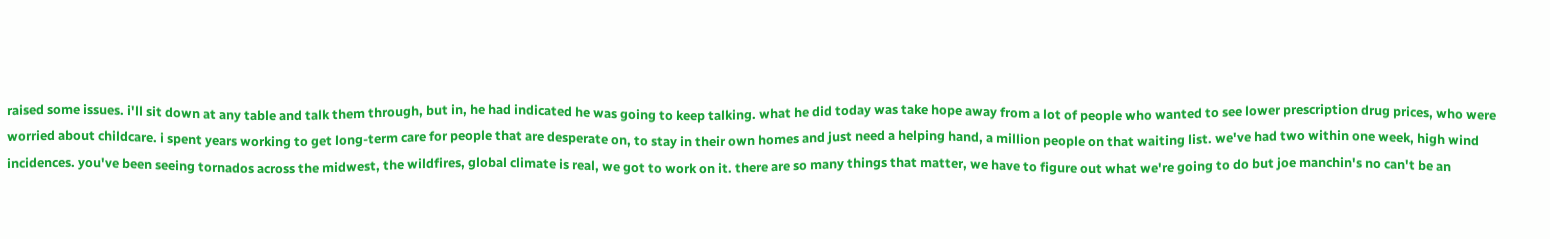raised some issues. i'll sit down at any table and talk them through, but in, he had indicated he was going to keep talking. what he did today was take hope away from a lot of people who wanted to see lower prescription drug prices, who were worried about childcare. i spent years working to get long-term care for people that are desperate on, to stay in their own homes and just need a helping hand, a million people on that waiting list. we've had two within one week, high wind incidences. you've been seeing tornados across the midwest, the wildfires, global climate is real, we got to work on it. there are so many things that matter, we have to figure out what we're going to do but joe manchin's no can't be an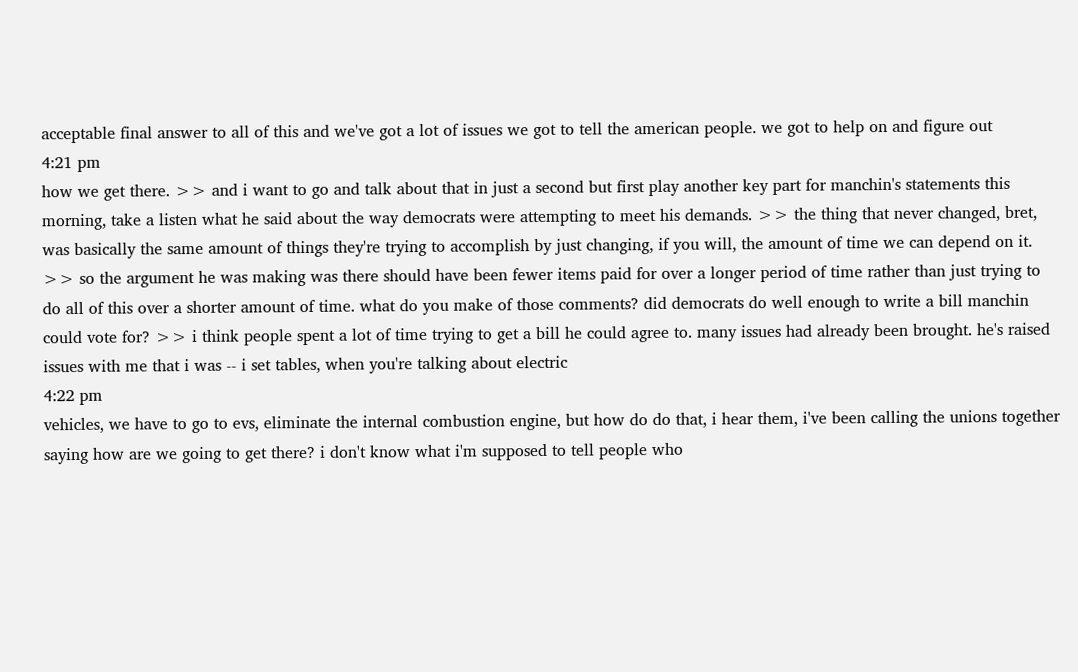acceptable final answer to all of this and we've got a lot of issues we got to tell the american people. we got to help on and figure out
4:21 pm
how we get there. >> and i want to go and talk about that in just a second but first play another key part for manchin's statements this morning, take a listen what he said about the way democrats were attempting to meet his demands. >> the thing that never changed, bret, was basically the same amount of things they're trying to accomplish by just changing, if you will, the amount of time we can depend on it. >> so the argument he was making was there should have been fewer items paid for over a longer period of time rather than just trying to do all of this over a shorter amount of time. what do you make of those comments? did democrats do well enough to write a bill manchin could vote for? >> i think people spent a lot of time trying to get a bill he could agree to. many issues had already been brought. he's raised issues with me that i was -- i set tables, when you're talking about electric
4:22 pm
vehicles, we have to go to evs, eliminate the internal combustion engine, but how do do that, i hear them, i've been calling the unions together saying how are we going to get there? i don't know what i'm supposed to tell people who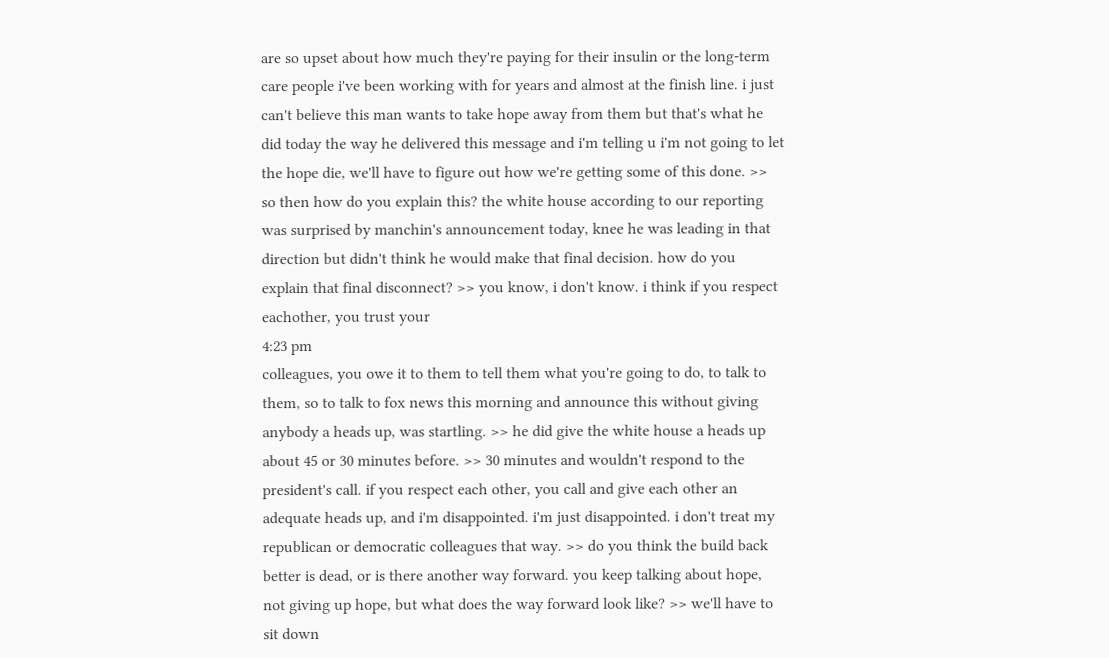are so upset about how much they're paying for their insulin or the long-term care people i've been working with for years and almost at the finish line. i just can't believe this man wants to take hope away from them but that's what he did today the way he delivered this message and i'm telling u i'm not going to let the hope die, we'll have to figure out how we're getting some of this done. >> so then how do you explain this? the white house according to our reporting was surprised by manchin's announcement today, knee he was leading in that direction but didn't think he would make that final decision. how do you explain that final disconnect? >> you know, i don't know. i think if you respect eachother, you trust your
4:23 pm
colleagues, you owe it to them to tell them what you're going to do, to talk to them, so to talk to fox news this morning and announce this without giving anybody a heads up, was startling. >> he did give the white house a heads up about 45 or 30 minutes before. >> 30 minutes and wouldn't respond to the president's call. if you respect each other, you call and give each other an adequate heads up, and i'm disappointed. i'm just disappointed. i don't treat my republican or democratic colleagues that way. >> do you think the build back better is dead, or is there another way forward. you keep talking about hope, not giving up hope, but what does the way forward look like? >> we'll have to sit down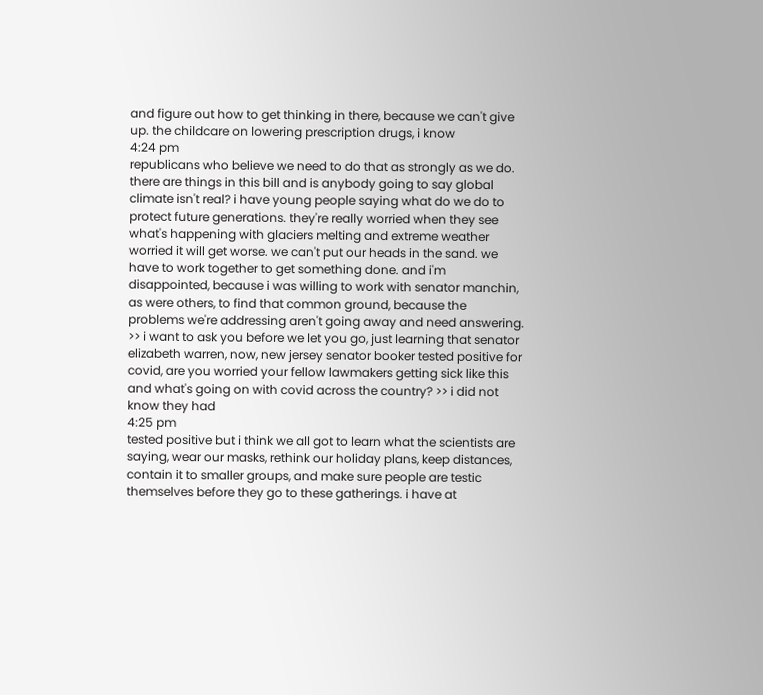and figure out how to get thinking in there, because we can't give up. the childcare on lowering prescription drugs, i know
4:24 pm
republicans who believe we need to do that as strongly as we do. there are things in this bill and is anybody going to say global climate isn't real? i have young people saying what do we do to protect future generations. they're really worried when they see what's happening with glaciers melting and extreme weather worried it will get worse. we can't put our heads in the sand. we have to work together to get something done. and i'm disappointed, because i was willing to work with senator manchin, as were others, to find that common ground, because the problems we're addressing aren't going away and need answering. >> i want to ask you before we let you go, just learning that senator elizabeth warren, now, new jersey senator booker tested positive for covid, are you worried your fellow lawmakers getting sick like this and what's going on with covid across the country? >> i did not know they had
4:25 pm
tested positive but i think we all got to learn what the scientists are saying, wear our masks, rethink our holiday plans, keep distances, contain it to smaller groups, and make sure people are testic themselves before they go to these gatherings. i have at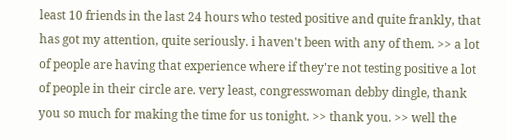least 10 friends in the last 24 hours who tested positive and quite frankly, that has got my attention, quite seriously. i haven't been with any of them. >> a lot of people are having that experience where if they're not testing positive a lot of people in their circle are. very least, congresswoman debby dingle, thank you so much for making the time for us tonight. >> thank you. >> well the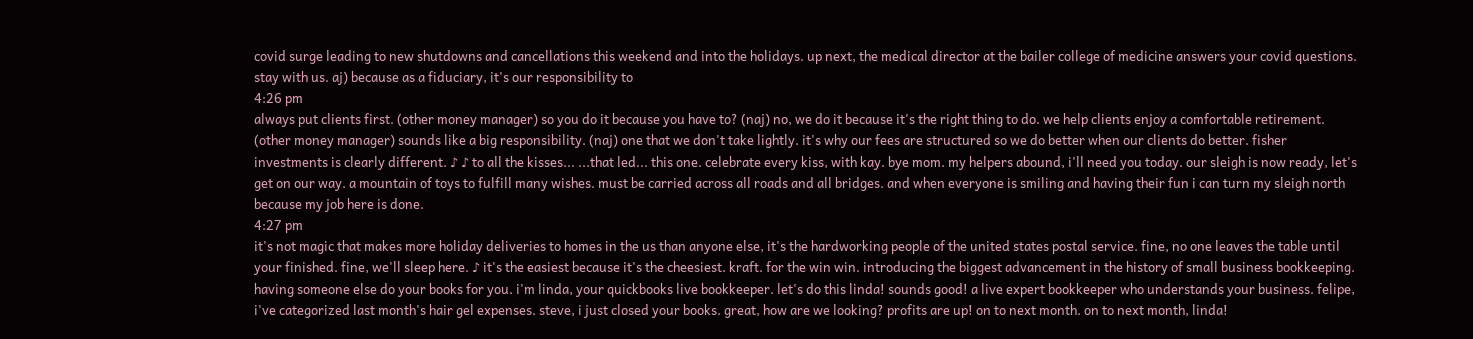covid surge leading to new shutdowns and cancellations this weekend and into the holidays. up next, the medical director at the bailer college of medicine answers your covid questions. stay with us. aj) because as a fiduciary, it's our responsibility to
4:26 pm
always put clients first. (other money manager) so you do it because you have to? (naj) no, we do it because it's the right thing to do. we help clients enjoy a comfortable retirement. (other money manager) sounds like a big responsibility. (naj) one that we don't take lightly. it's why our fees are structured so we do better when our clients do better. fisher investments is clearly different. ♪ ♪ to all the kisses... ...that led... this one. celebrate every kiss, with kay. bye mom. my helpers abound, i'll need you today. our sleigh is now ready, let's get on our way. a mountain of toys to fulfill many wishes. must be carried across all roads and all bridges. and when everyone is smiling and having their fun i can turn my sleigh north because my job here is done.
4:27 pm
it's not magic that makes more holiday deliveries to homes in the us than anyone else, it's the hardworking people of the united states postal service. fine, no one leaves the table until your finished. fine, we'll sleep here. ♪ it's the easiest because it's the cheesiest. kraft. for the win win. introducing the biggest advancement in the history of small business bookkeeping. having someone else do your books for you. i'm linda, your quickbooks live bookkeeper. let's do this linda! sounds good! a live expert bookkeeper who understands your business. felipe, i've categorized last month's hair gel expenses. steve, i just closed your books. great, how are we looking? profits are up! on to next month. on to next month, linda!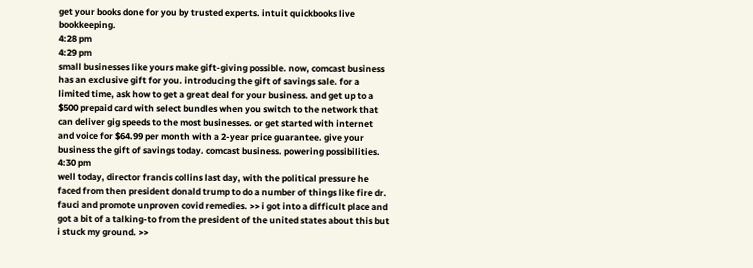get your books done for you by trusted experts. intuit quickbooks live bookkeeping.
4:28 pm
4:29 pm
small businesses like yours make gift-giving possible. now, comcast business has an exclusive gift for you. introducing the gift of savings sale. for a limited time, ask how to get a great deal for your business. and get up to a $500 prepaid card with select bundles when you switch to the network that can deliver gig speeds to the most businesses. or get started with internet and voice for $64.99 per month with a 2-year price guarantee. give your business the gift of savings today. comcast business. powering possibilities.
4:30 pm
well today, director francis collins last day, with the political pressure he faced from then president donald trump to do a number of things like fire dr. fauci and promote unproven covid remedies. >> i got into a difficult place and got a bit of a talking-to from the president of the united states about this but i stuck my ground. >>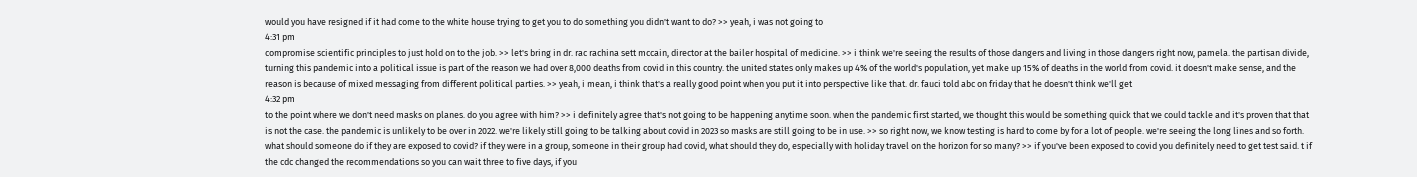would you have resigned if it had come to the white house trying to get you to do something you didn't want to do? >> yeah, i was not going to
4:31 pm
compromise scientific principles to just hold on to the job. >> let's bring in dr. rac rachina sett mccain, director at the bailer hospital of medicine. >> i think we're seeing the results of those dangers and living in those dangers right now, pamela. the partisan divide, turning this pandemic into a political issue is part of the reason we had over 8,000 deaths from covid in this country. the united states only makes up 4% of the world's population, yet make up 15% of deaths in the world from covid. it doesn't make sense, and the reason is because of mixed messaging from different political parties. >> yeah, i mean, i think that's a really good point when you put it into perspective like that. dr. fauci told abc on friday that he doesn't think we'll get
4:32 pm
to the point where we don't need masks on planes. do you agree with him? >> i definitely agree that's not going to be happening anytime soon. when the pandemic first started, we thought this would be something quick that we could tackle and it's proven that that is not the case. the pandemic is unlikely to be over in 2022. we're likely still going to be talking about covid in 2023 so masks are still going to be in use. >> so right now, we know testing is hard to come by for a lot of people. we're seeing the long lines and so forth. what should someone do if they are exposed to covid? if they were in a group, someone in their group had covid, what should they do, especially with holiday travel on the horizon for so many? >> if you've been exposed to covid you definitely need to get test said. t if the cdc changed the recommendations so you can wait three to five days, if you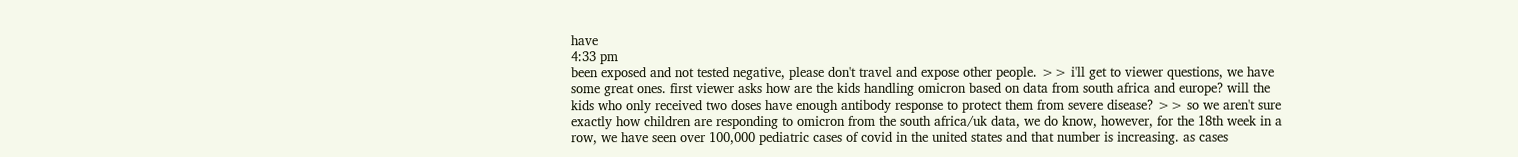have
4:33 pm
been exposed and not tested negative, please don't travel and expose other people. >> i'll get to viewer questions, we have some great ones. first viewer asks how are the kids handling omicron based on data from south africa and europe? will the kids who only received two doses have enough antibody response to protect them from severe disease? >> so we aren't sure exactly how children are responding to omicron from the south africa/uk data, we do know, however, for the 18th week in a row, we have seen over 100,000 pediatric cases of covid in the united states and that number is increasing. as cases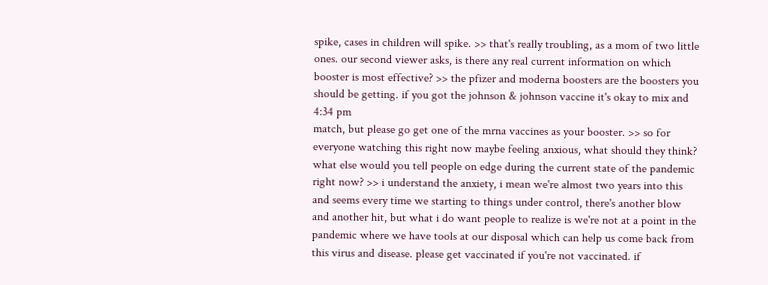spike, cases in children will spike. >> that's really troubling, as a mom of two little ones. our second viewer asks, is there any real current information on which booster is most effective? >> the pfizer and moderna boosters are the boosters you should be getting. if you got the johnson & johnson vaccine it's okay to mix and
4:34 pm
match, but please go get one of the mrna vaccines as your booster. >> so for everyone watching this right now maybe feeling anxious, what should they think? what else would you tell people on edge during the current state of the pandemic right now? >> i understand the anxiety, i mean we're almost two years into this and seems every time we starting to things under control, there's another blow and another hit, but what i do want people to realize is we're not at a point in the pandemic where we have tools at our disposal which can help us come back from this virus and disease. please get vaccinated if you're not vaccinated. if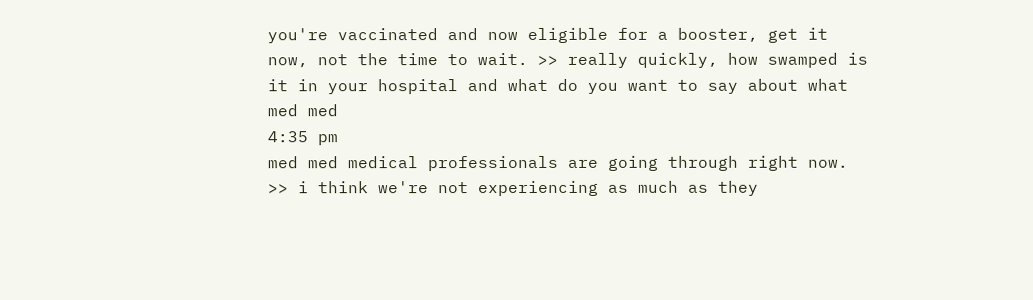you're vaccinated and now eligible for a booster, get it now, not the time to wait. >> really quickly, how swamped is it in your hospital and what do you want to say about what med med
4:35 pm
med med medical professionals are going through right now. >> i think we're not experiencing as much as they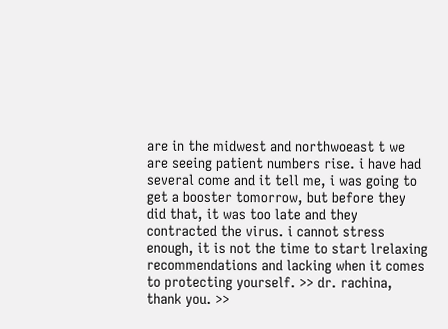are in the midwest and northwoeast t we are seeing patient numbers rise. i have had several come and it tell me, i was going to get a booster tomorrow, but before they did that, it was too late and they contracted the virus. i cannot stress enough, it is not the time to start lrelaxing recommendations and lacking when it comes to protecting yourself. >> dr. rachina, thank you. >>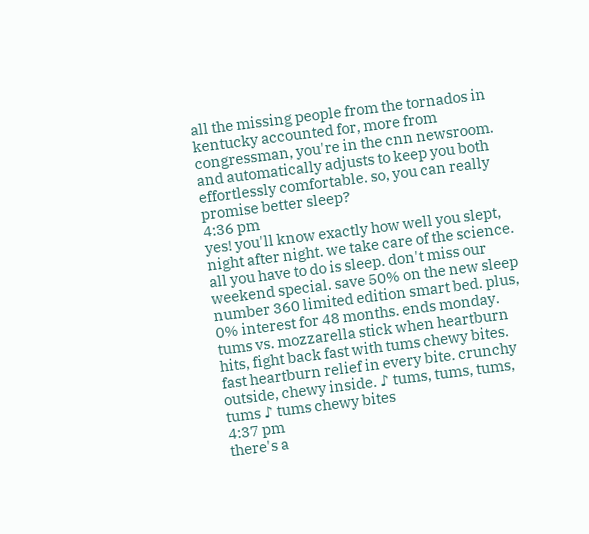all the missing people from the tornados in kentucky accounted for, more from congressman, you're in the cnn newsroom. and automatically adjusts to keep you both effortlessly comfortable. so, you can really promise better sleep?
4:36 pm
yes! you'll know exactly how well you slept, night after night. we take care of the science. all you have to do is sleep. don't miss our weekend special. save 50% on the new sleep number 360 limited edition smart bed. plus, 0% interest for 48 months. ends monday. tums vs. mozzarella stick when heartburn hits, fight back fast with tums chewy bites. fast heartburn relief in every bite. crunchy outside, chewy inside. ♪ tums, tums, tums, tums ♪ tums chewy bites
4:37 pm
there's a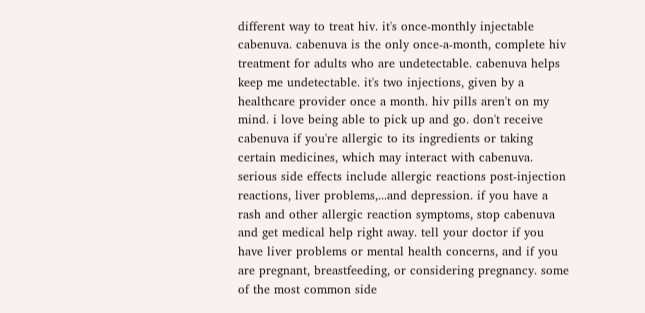different way to treat hiv. it's once-monthly injectable cabenuva. cabenuva is the only once-a-month, complete hiv treatment for adults who are undetectable. cabenuva helps keep me undetectable. it's two injections, given by a healthcare provider once a month. hiv pills aren't on my mind. i love being able to pick up and go. don't receive cabenuva if you're allergic to its ingredients or taking certain medicines, which may interact with cabenuva. serious side effects include allergic reactions post-injection reactions, liver problems,...and depression. if you have a rash and other allergic reaction symptoms, stop cabenuva and get medical help right away. tell your doctor if you have liver problems or mental health concerns, and if you are pregnant, breastfeeding, or considering pregnancy. some of the most common side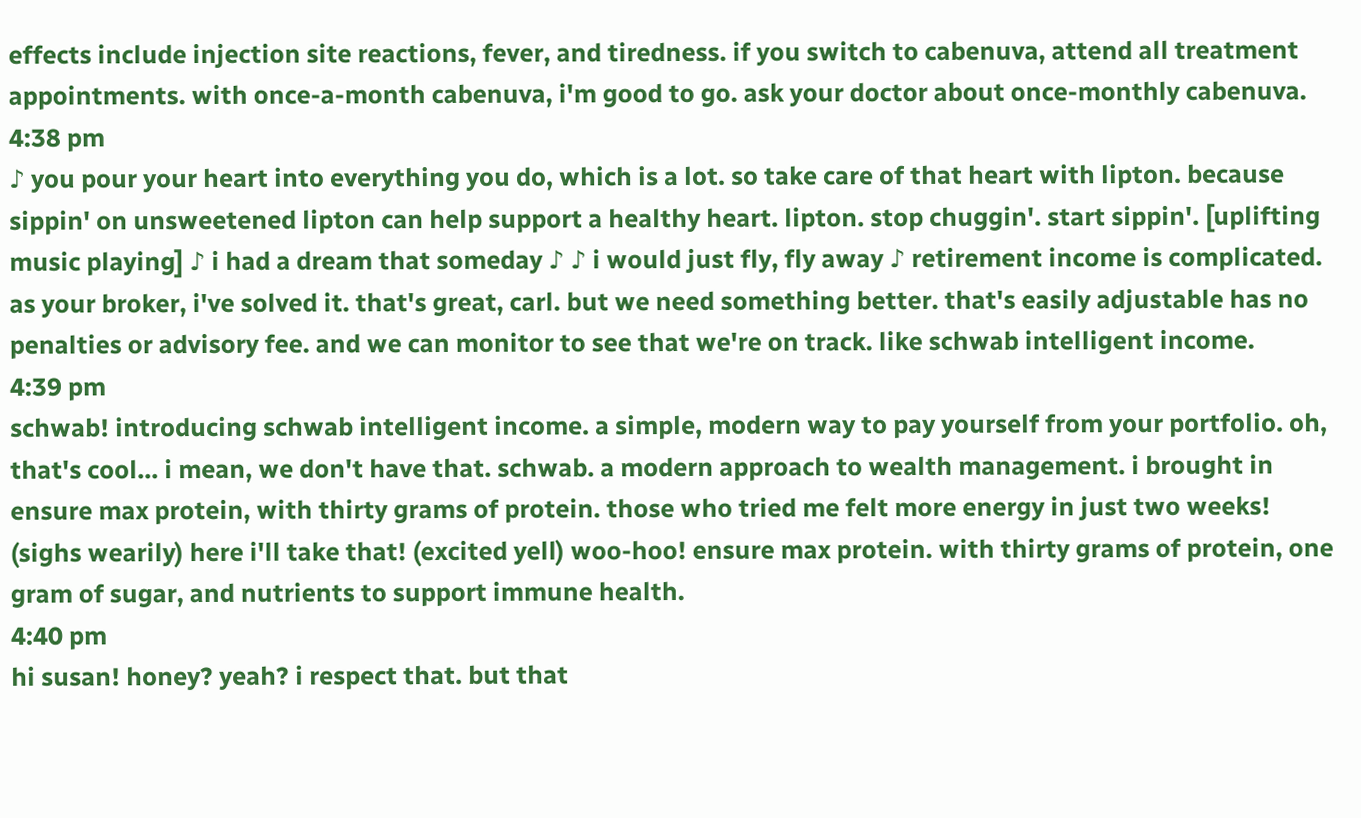effects include injection site reactions, fever, and tiredness. if you switch to cabenuva, attend all treatment appointments. with once-a-month cabenuva, i'm good to go. ask your doctor about once-monthly cabenuva.
4:38 pm
♪ you pour your heart into everything you do, which is a lot. so take care of that heart with lipton. because sippin' on unsweetened lipton can help support a healthy heart. lipton. stop chuggin'. start sippin'. [uplifting music playing] ♪ i had a dream that someday ♪ ♪ i would just fly, fly away ♪ retirement income is complicated. as your broker, i've solved it. that's great, carl. but we need something better. that's easily adjustable has no penalties or advisory fee. and we can monitor to see that we're on track. like schwab intelligent income.
4:39 pm
schwab! introducing schwab intelligent income. a simple, modern way to pay yourself from your portfolio. oh, that's cool... i mean, we don't have that. schwab. a modern approach to wealth management. i brought in ensure max protein, with thirty grams of protein. those who tried me felt more energy in just two weeks! (sighs wearily) here i'll take that! (excited yell) woo-hoo! ensure max protein. with thirty grams of protein, one gram of sugar, and nutrients to support immune health.
4:40 pm
hi susan! honey? yeah? i respect that. but that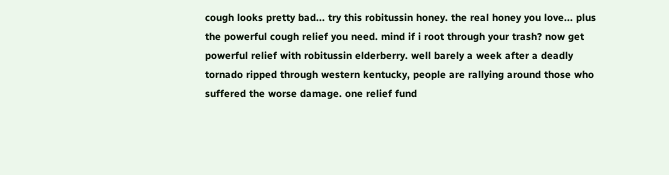cough looks pretty bad... try this robitussin honey. the real honey you love... plus the powerful cough relief you need. mind if i root through your trash? now get powerful relief with robitussin elderberry. well barely a week after a deadly tornado ripped through western kentucky, people are rallying around those who suffered the worse damage. one relief fund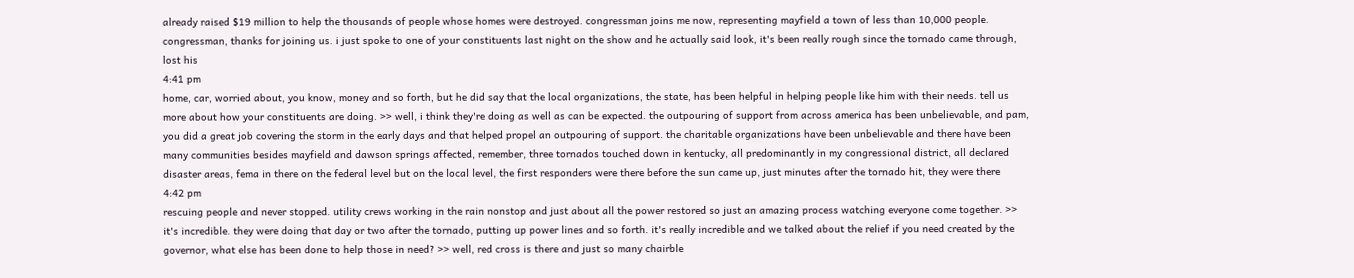already raised $19 million to help the thousands of people whose homes were destroyed. congressman joins me now, representing mayfield a town of less than 10,000 people. congressman, thanks for joining us. i just spoke to one of your constituents last night on the show and he actually said look, it's been really rough since the tornado came through, lost his
4:41 pm
home, car, worried about, you know, money and so forth, but he did say that the local organizations, the state, has been helpful in helping people like him with their needs. tell us more about how your constituents are doing. >> well, i think they're doing as well as can be expected. the outpouring of support from across america has been unbelievable, and pam, you did a great job covering the storm in the early days and that helped propel an outpouring of support. the charitable organizations have been unbelievable and there have been many communities besides mayfield and dawson springs affected, remember, three tornados touched down in kentucky, all predominantly in my congressional district, all declared disaster areas, fema in there on the federal level but on the local level, the first responders were there before the sun came up, just minutes after the tornado hit, they were there
4:42 pm
rescuing people and never stopped. utility crews working in the rain nonstop and just about all the power restored so just an amazing process watching everyone come together. >> it's incredible. they were doing that day or two after the tornado, putting up power lines and so forth. it's really incredible and we talked about the relief if you need created by the governor, what else has been done to help those in need? >> well, red cross is there and just so many chairble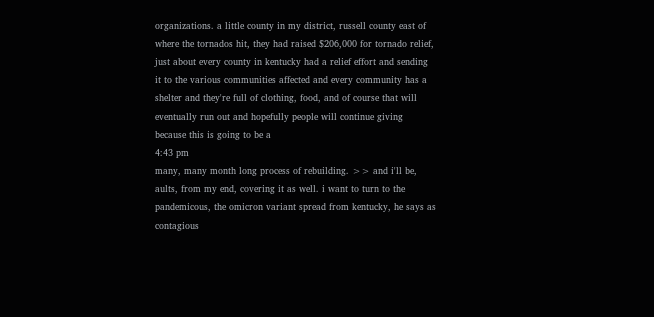organizations. a little county in my district, russell county east of where the tornados hit, they had raised $206,000 for tornado relief, just about every county in kentucky had a relief effort and sending it to the various communities affected and every community has a shelter and they're full of clothing, food, and of course that will eventually run out and hopefully people will continue giving because this is going to be a
4:43 pm
many, many month long process of rebuilding. >> and i'll be, aults, from my end, covering it as well. i want to turn to the pandemicous, the omicron variant spread from kentucky, he says as contagious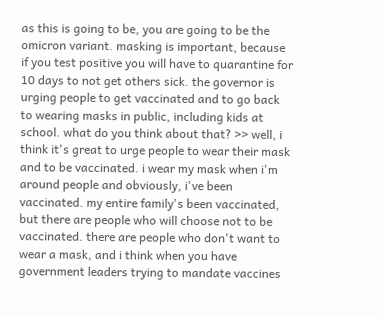as this is going to be, you are going to be the omicron variant. masking is important, because if you test positive you will have to quarantine for 10 days to not get others sick. the governor is urging people to get vaccinated and to go back to wearing masks in public, including kids at school. what do you think about that? >> well, i think it's great to urge people to wear their mask and to be vaccinated. i wear my mask when i'm around people and obviously, i've been vaccinated. my entire family's been vaccinated, but there are people who will choose not to be vaccinated. there are people who don't want to wear a mask, and i think when you have government leaders trying to mandate vaccines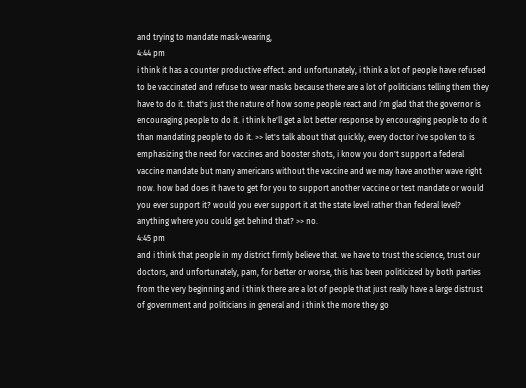and trying to mandate mask-wearing,
4:44 pm
i think it has a counter productive effect. and unfortunately, i think a lot of people have refused to be vaccinated and refuse to wear masks because there are a lot of politicians telling them they have to do it. that's just the nature of how some people react and i'm glad that the governor is encouraging people to do it. i think he'll get a lot better response by encouraging people to do it than mandating people to do it. >> let's talk about that quickly, every doctor i've spoken to is emphasizing the need for vaccines and booster shots, i know you don't support a federal vaccine mandate but many americans without the vaccine and we may have another wave right now. how bad does it have to get for you to support another vaccine or test mandate or would you ever support it? would you ever support it at the state level rather than federal level? anything where you could get behind that? >> no.
4:45 pm
and i think that people in my district firmly believe that. we have to trust the science, trust our doctors, and unfortunately, pam, for better or worse, this has been politicized by both parties from the very beginning and i think there are a lot of people that just really have a large distrust of government and politicians in general and i think the more they go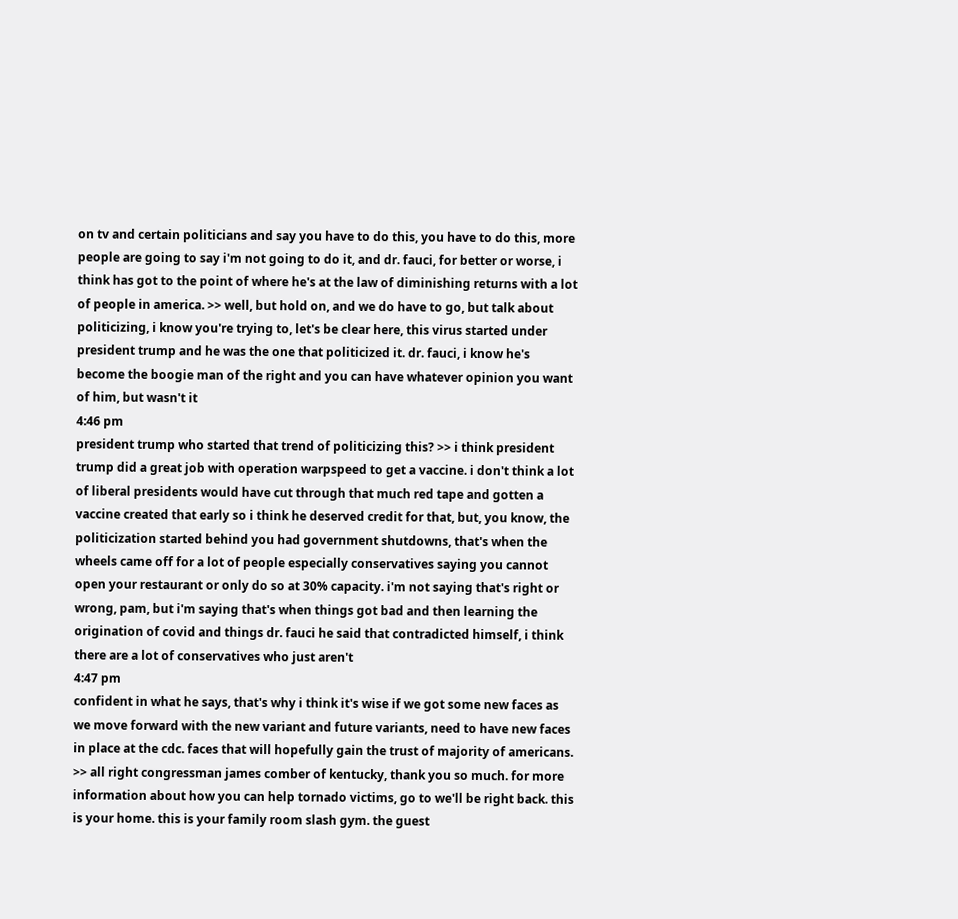on tv and certain politicians and say you have to do this, you have to do this, more people are going to say i'm not going to do it, and dr. fauci, for better or worse, i think has got to the point of where he's at the law of diminishing returns with a lot of people in america. >> well, but hold on, and we do have to go, but talk about politicizing, i know you're trying to, let's be clear here, this virus started under president trump and he was the one that politicized it. dr. fauci, i know he's become the boogie man of the right and you can have whatever opinion you want of him, but wasn't it
4:46 pm
president trump who started that trend of politicizing this? >> i think president trump did a great job with operation warpspeed to get a vaccine. i don't think a lot of liberal presidents would have cut through that much red tape and gotten a vaccine created that early so i think he deserved credit for that, but, you know, the politicization started behind you had government shutdowns, that's when the wheels came off for a lot of people especially conservatives saying you cannot open your restaurant or only do so at 30% capacity. i'm not saying that's right or wrong, pam, but i'm saying that's when things got bad and then learning the origination of covid and things dr. fauci he said that contradicted himself, i think there are a lot of conservatives who just aren't
4:47 pm
confident in what he says, that's why i think it's wise if we got some new faces as we move forward with the new variant and future variants, need to have new faces in place at the cdc. faces that will hopefully gain the trust of majority of americans. >> all right congressman james comber of kentucky, thank you so much. for more information about how you can help tornado victims, go to we'll be right back. this is your home. this is your family room slash gym. the guest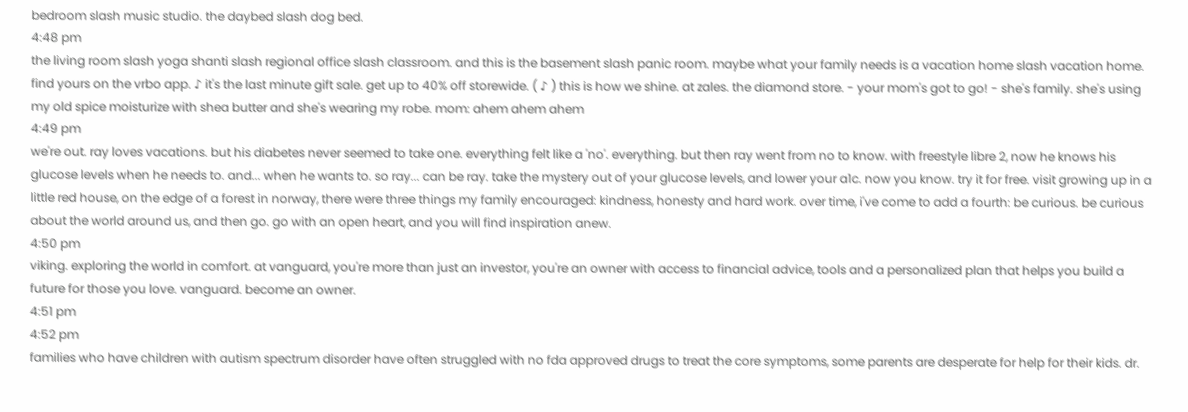bedroom slash music studio. the daybed slash dog bed.
4:48 pm
the living room slash yoga shanti slash regional office slash classroom. and this is the basement slash panic room. maybe what your family needs is a vacation home slash vacation home. find yours on the vrbo app. ♪ it's the last minute gift sale. get up to 40% off storewide. ( ♪ ) this is how we shine. at zales. the diamond store. - your mom's got to go! - she's family. she's using my old spice moisturize with shea butter and she's wearing my robe. mom: ahem ahem ahem
4:49 pm
we're out. ray loves vacations. but his diabetes never seemed to take one. everything felt like a 'no'. everything. but then ray went from no to know. with freestyle libre 2, now he knows his glucose levels when he needs to. and... when he wants to. so ray... can be ray. take the mystery out of your glucose levels, and lower your a1c. now you know. try it for free. visit growing up in a little red house, on the edge of a forest in norway, there were three things my family encouraged: kindness, honesty and hard work. over time, i've come to add a fourth: be curious. be curious about the world around us, and then go. go with an open heart, and you will find inspiration anew.
4:50 pm
viking. exploring the world in comfort. at vanguard, you're more than just an investor, you're an owner with access to financial advice, tools and a personalized plan that helps you build a future for those you love. vanguard. become an owner.
4:51 pm
4:52 pm
families who have children with autism spectrum disorder have often struggled with no fda approved drugs to treat the core symptoms, some parents are desperate for help for their kids. dr.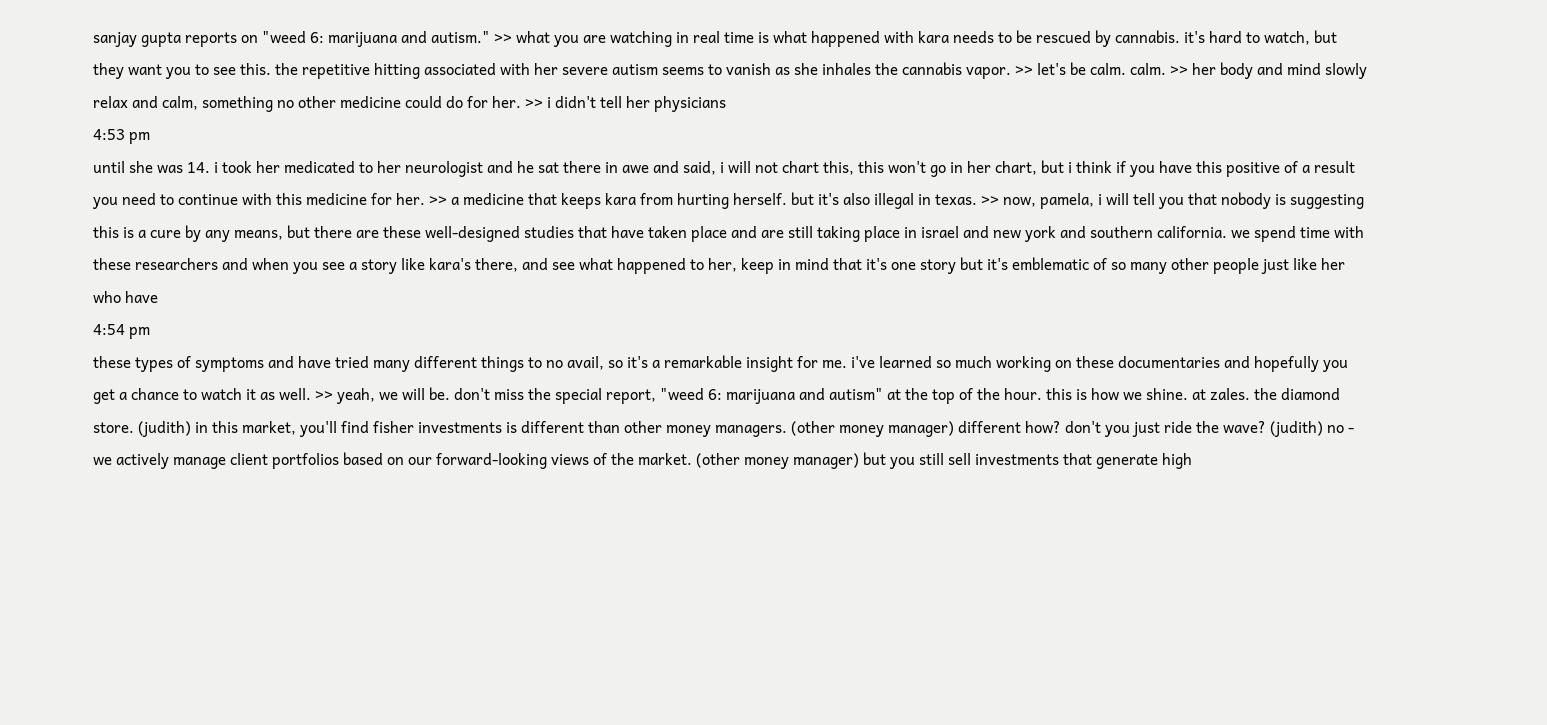sanjay gupta reports on "weed 6: marijuana and autism." >> what you are watching in real time is what happened with kara needs to be rescued by cannabis. it's hard to watch, but they want you to see this. the repetitive hitting associated with her severe autism seems to vanish as she inhales the cannabis vapor. >> let's be calm. calm. >> her body and mind slowly relax and calm, something no other medicine could do for her. >> i didn't tell her physicians
4:53 pm
until she was 14. i took her medicated to her neurologist and he sat there in awe and said, i will not chart this, this won't go in her chart, but i think if you have this positive of a result you need to continue with this medicine for her. >> a medicine that keeps kara from hurting herself. but it's also illegal in texas. >> now, pamela, i will tell you that nobody is suggesting this is a cure by any means, but there are these well-designed studies that have taken place and are still taking place in israel and new york and southern california. we spend time with these researchers and when you see a story like kara's there, and see what happened to her, keep in mind that it's one story but it's emblematic of so many other people just like her who have
4:54 pm
these types of symptoms and have tried many different things to no avail, so it's a remarkable insight for me. i've learned so much working on these documentaries and hopefully you get a chance to watch it as well. >> yeah, we will be. don't miss the special report, "weed 6: marijuana and autism" at the top of the hour. this is how we shine. at zales. the diamond store. (judith) in this market, you'll find fisher investments is different than other money managers. (other money manager) different how? don't you just ride the wave? (judith) no - we actively manage client portfolios based on our forward-looking views of the market. (other money manager) but you still sell investments that generate high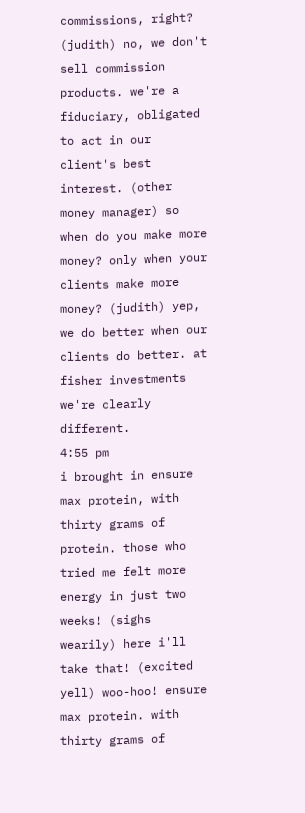commissions, right? (judith) no, we don't sell commission products. we're a fiduciary, obligated to act in our client's best interest. (other money manager) so when do you make more money? only when your clients make more money? (judith) yep, we do better when our clients do better. at fisher investments we're clearly different.
4:55 pm
i brought in ensure max protein, with thirty grams of protein. those who tried me felt more energy in just two weeks! (sighs wearily) here i'll take that! (excited yell) woo-hoo! ensure max protein. with thirty grams of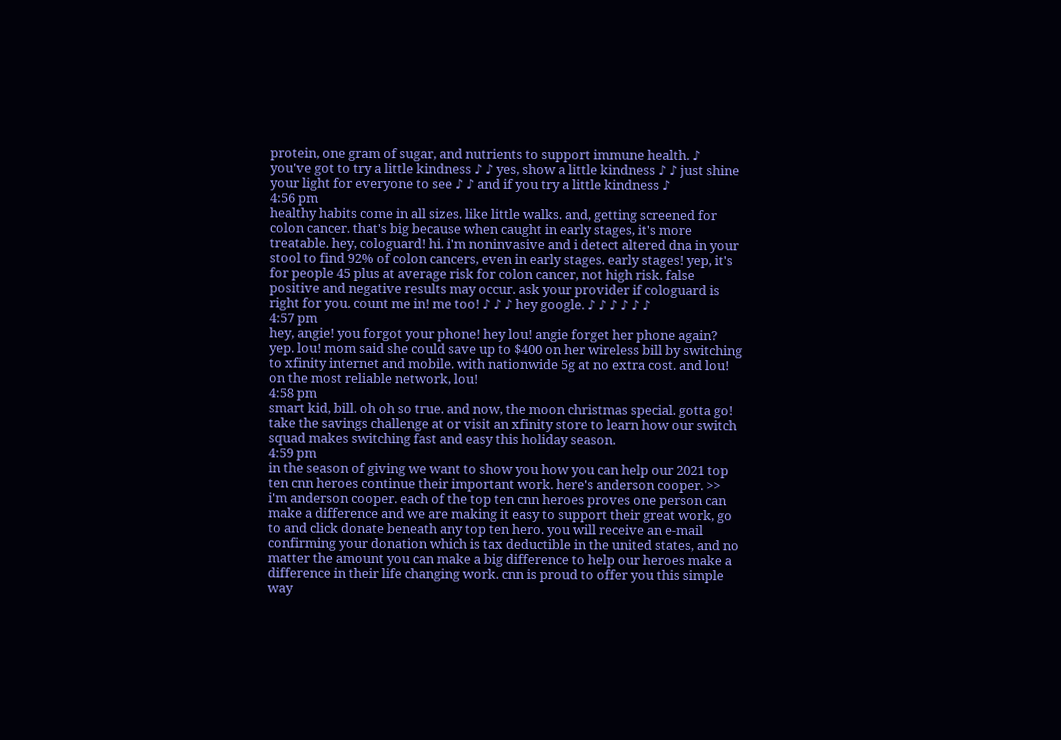protein, one gram of sugar, and nutrients to support immune health. ♪ you've got to try a little kindness ♪ ♪ yes, show a little kindness ♪ ♪ just shine your light for everyone to see ♪ ♪ and if you try a little kindness ♪
4:56 pm
healthy habits come in all sizes. like little walks. and, getting screened for colon cancer. that's big because when caught in early stages, it's more treatable. hey, cologuard! hi. i'm noninvasive and i detect altered dna in your stool to find 92% of colon cancers, even in early stages. early stages! yep, it's for people 45 plus at average risk for colon cancer, not high risk. false positive and negative results may occur. ask your provider if cologuard is right for you. count me in! me too! ♪ ♪ ♪ hey google. ♪ ♪ ♪ ♪ ♪ ♪
4:57 pm
hey, angie! you forgot your phone! hey lou! angie forget her phone again? yep. lou! mom said she could save up to $400 on her wireless bill by switching to xfinity internet and mobile. with nationwide 5g at no extra cost. and lou! on the most reliable network, lou!
4:58 pm
smart kid, bill. oh oh so true. and now, the moon christmas special. gotta go! take the savings challenge at or visit an xfinity store to learn how our switch squad makes switching fast and easy this holiday season.
4:59 pm
in the season of giving we want to show you how you can help our 2021 top ten cnn heroes continue their important work. here's anderson cooper. >> i'm anderson cooper. each of the top ten cnn heroes proves one person can make a difference and we are making it easy to support their great work, go to and click donate beneath any top ten hero. you will receive an e-mail confirming your donation which is tax deductible in the united states, and no matter the amount you can make a big difference to help our heroes make a difference in their life changing work. cnn is proud to offer you this simple way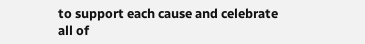to support each cause and celebrate all of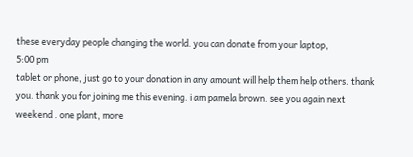these everyday people changing the world. you can donate from your laptop,
5:00 pm
tablet or phone, just go to your donation in any amount will help them help others. thank you. thank you for joining me this evening. i am pamela brown. see you again next weekend . one plant, more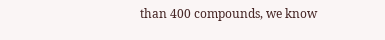than 400 compounds, we know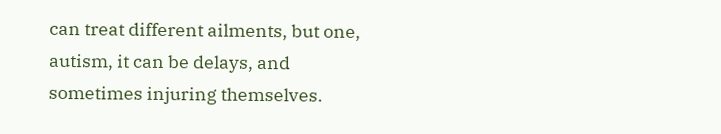can treat different ailments, but one, autism, it can be delays, and sometimes injuring themselves.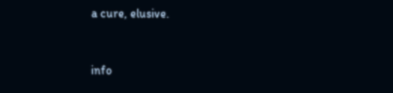a cure, elusive.


info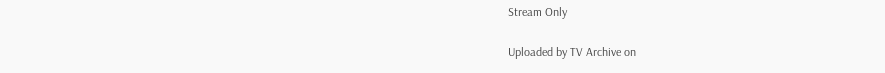Stream Only

Uploaded by TV Archive on